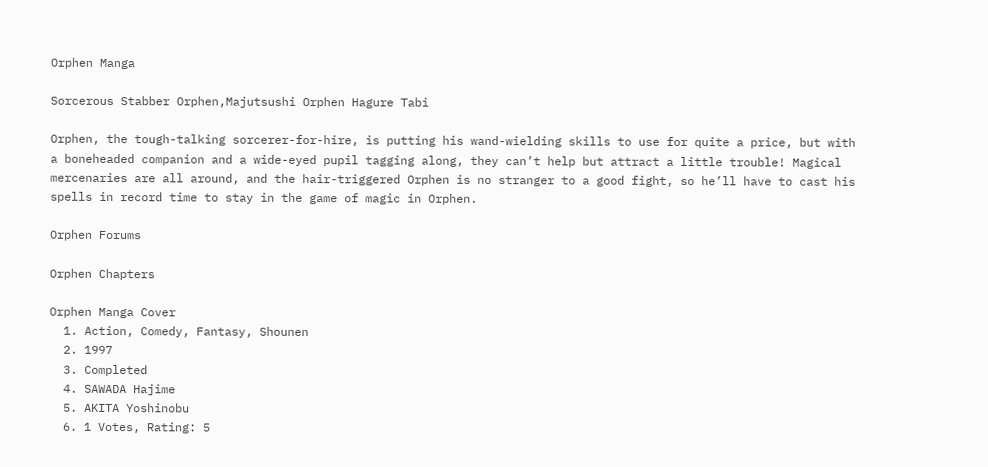Orphen Manga

Sorcerous Stabber Orphen,Majutsushi Orphen Hagure Tabi

Orphen, the tough-talking sorcerer-for-hire, is putting his wand-wielding skills to use for quite a price, but with a boneheaded companion and a wide-eyed pupil tagging along, they can’t help but attract a little trouble! Magical mercenaries are all around, and the hair-triggered Orphen is no stranger to a good fight, so he’ll have to cast his spells in record time to stay in the game of magic in Orphen.

Orphen Forums

Orphen Chapters

Orphen Manga Cover
  1. Action, Comedy, Fantasy, Shounen
  2. 1997
  3. Completed
  4. SAWADA Hajime
  5. AKITA Yoshinobu
  6. 1 Votes, Rating: 5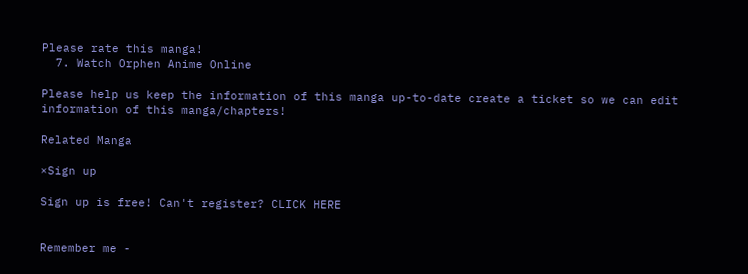Please rate this manga!
  7. Watch Orphen Anime Online

Please help us keep the information of this manga up-to-date create a ticket so we can edit information of this manga/chapters!

Related Manga

×Sign up

Sign up is free! Can't register? CLICK HERE


Remember me -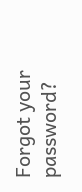Forgot your password?